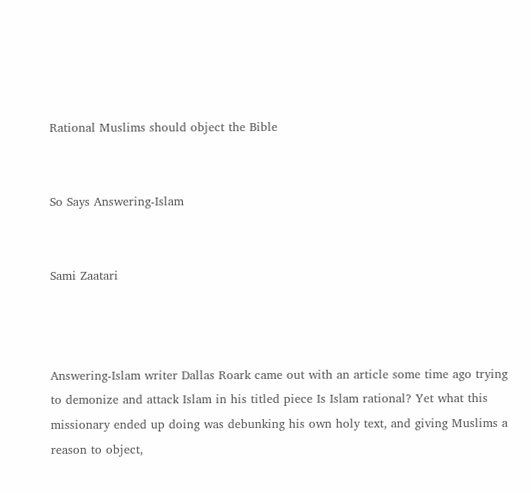Rational Muslims should object the Bible


So Says Answering-Islam


Sami Zaatari



Answering-Islam writer Dallas Roark came out with an article some time ago trying to demonize and attack Islam in his titled piece Is Islam rational? Yet what this missionary ended up doing was debunking his own holy text, and giving Muslims a reason to object,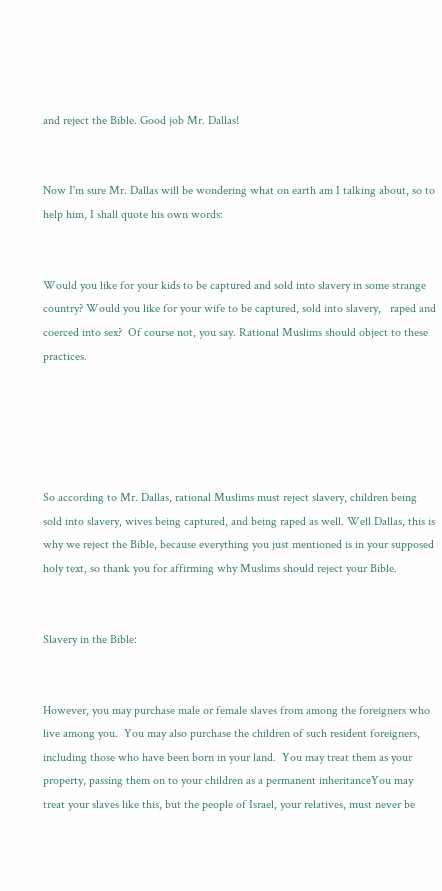and reject the Bible. Good job Mr. Dallas!


Now I'm sure Mr. Dallas will be wondering what on earth am I talking about, so to help him, I shall quote his own words:


Would you like for your kids to be captured and sold into slavery in some strange country? Would you like for your wife to be captured, sold into slavery,   raped and coerced into sex?  Of course not, you say. Rational Muslims should object to these practices.





So according to Mr. Dallas, rational Muslims must reject slavery, children being sold into slavery, wives being captured, and being raped as well. Well Dallas, this is why we reject the Bible, because everything you just mentioned is in your supposed holy text, so thank you for affirming why Muslims should reject your Bible.


Slavery in the Bible:


However, you may purchase male or female slaves from among the foreigners who live among you.  You may also purchase the children of such resident foreigners, including those who have been born in your land.  You may treat them as your property, passing them on to your children as a permanent inheritanceYou may treat your slaves like this, but the people of Israel, your relatives, must never be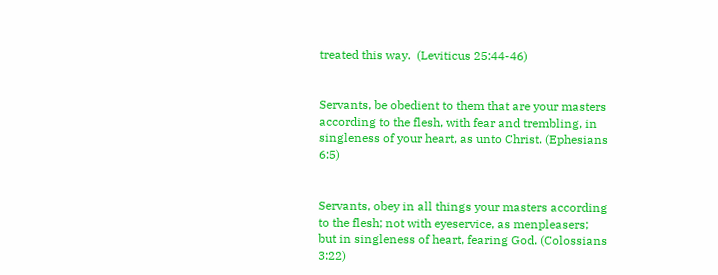treated this way.  (Leviticus 25:44-46)


Servants, be obedient to them that are your masters according to the flesh, with fear and trembling, in singleness of your heart, as unto Christ. (Ephesians 6:5)


Servants, obey in all things your masters according to the flesh; not with eyeservice, as menpleasers; but in singleness of heart, fearing God. (Colossians 3:22)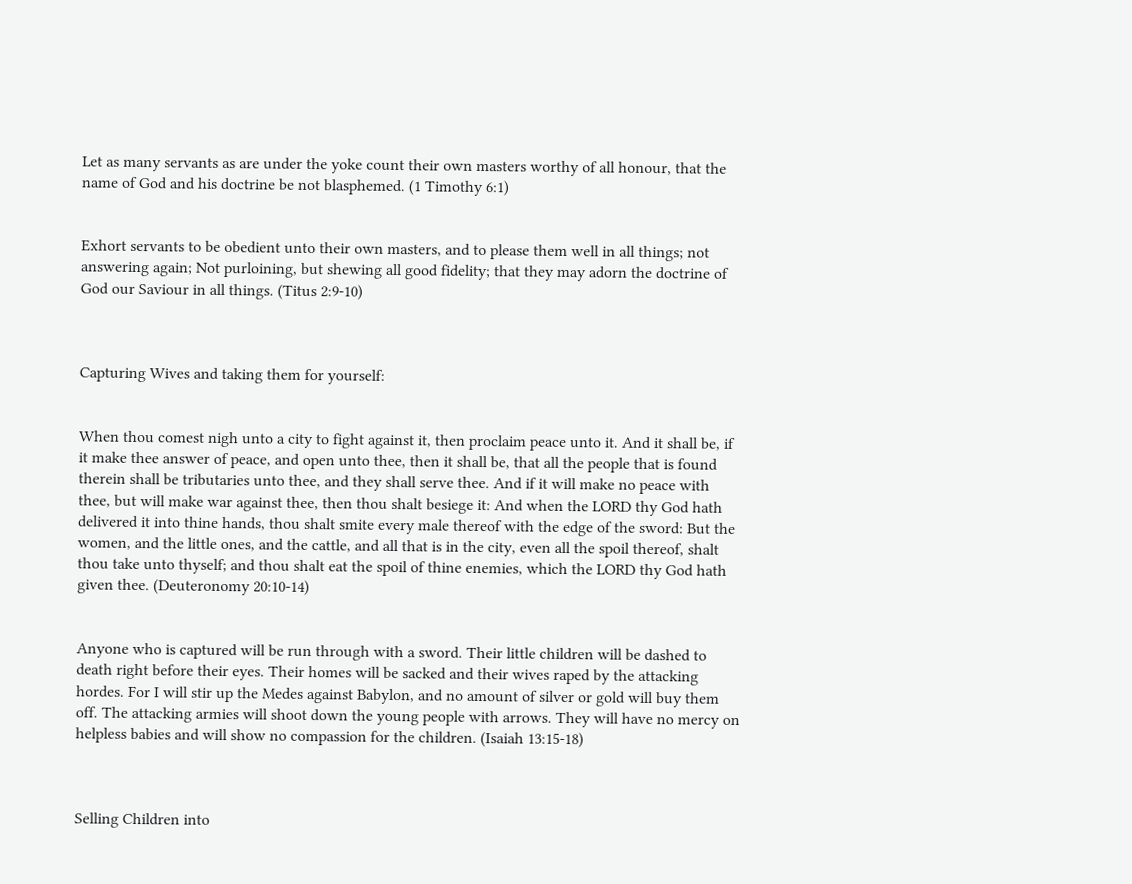Let as many servants as are under the yoke count their own masters worthy of all honour, that the name of God and his doctrine be not blasphemed. (1 Timothy 6:1)


Exhort servants to be obedient unto their own masters, and to please them well in all things; not answering again; Not purloining, but shewing all good fidelity; that they may adorn the doctrine of God our Saviour in all things. (Titus 2:9-10)



Capturing Wives and taking them for yourself:


When thou comest nigh unto a city to fight against it, then proclaim peace unto it. And it shall be, if it make thee answer of peace, and open unto thee, then it shall be, that all the people that is found therein shall be tributaries unto thee, and they shall serve thee. And if it will make no peace with thee, but will make war against thee, then thou shalt besiege it: And when the LORD thy God hath delivered it into thine hands, thou shalt smite every male thereof with the edge of the sword: But the women, and the little ones, and the cattle, and all that is in the city, even all the spoil thereof, shalt thou take unto thyself; and thou shalt eat the spoil of thine enemies, which the LORD thy God hath given thee. (Deuteronomy 20:10-14)


Anyone who is captured will be run through with a sword. Their little children will be dashed to death right before their eyes. Their homes will be sacked and their wives raped by the attacking hordes. For I will stir up the Medes against Babylon, and no amount of silver or gold will buy them off. The attacking armies will shoot down the young people with arrows. They will have no mercy on helpless babies and will show no compassion for the children. (Isaiah 13:15-18)



Selling Children into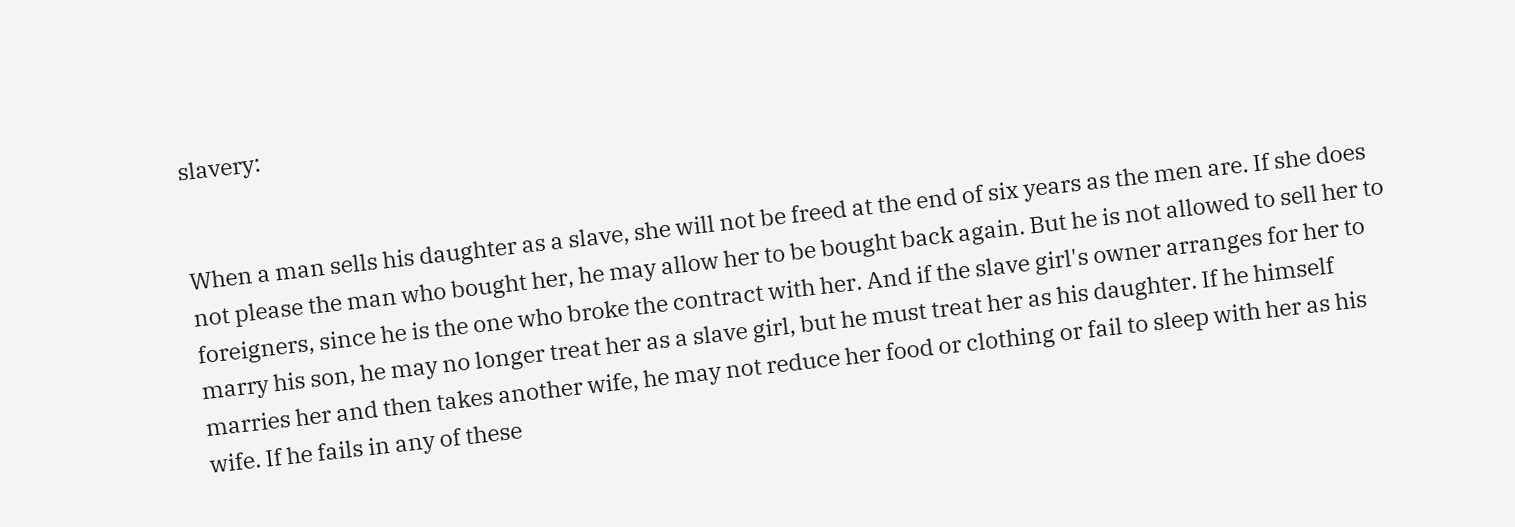slavery:


When a man sells his daughter as a slave, she will not be freed at the end of six years as the men are. If she does not please the man who bought her, he may allow her to be bought back again. But he is not allowed to sell her to foreigners, since he is the one who broke the contract with her. And if the slave girl's owner arranges for her to marry his son, he may no longer treat her as a slave girl, but he must treat her as his daughter. If he himself marries her and then takes another wife, he may not reduce her food or clothing or fail to sleep with her as his wife. If he fails in any of these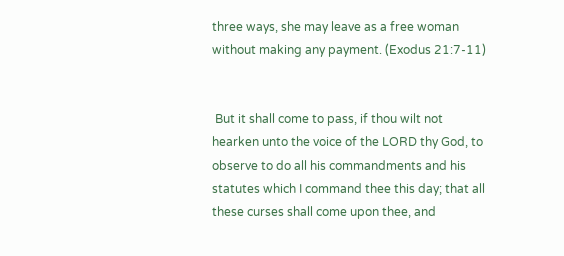three ways, she may leave as a free woman without making any payment. (Exodus 21:7-11)


 But it shall come to pass, if thou wilt not hearken unto the voice of the LORD thy God, to observe to do all his commandments and his statutes which I command thee this day; that all these curses shall come upon thee, and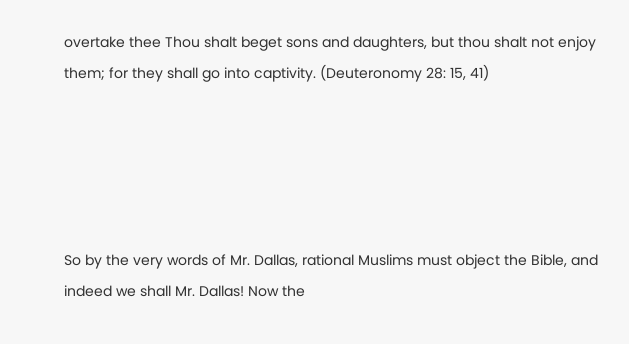overtake thee Thou shalt beget sons and daughters, but thou shalt not enjoy them; for they shall go into captivity. (Deuteronomy 28: 15, 41)





So by the very words of Mr. Dallas, rational Muslims must object the Bible, and indeed we shall Mr. Dallas! Now the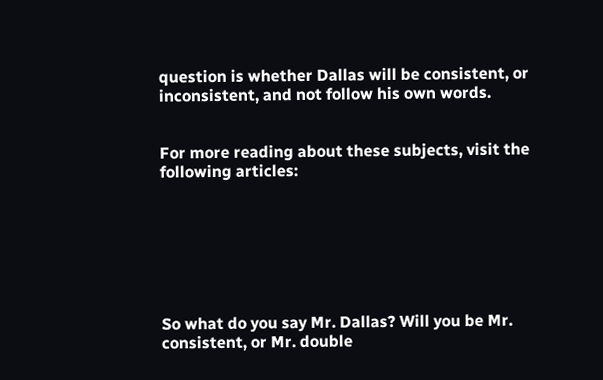question is whether Dallas will be consistent, or inconsistent, and not follow his own words.


For more reading about these subjects, visit the following articles:







So what do you say Mr. Dallas? Will you be Mr. consistent, or Mr. double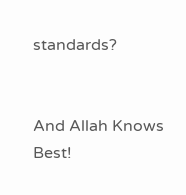standards?


And Allah Knows Best!